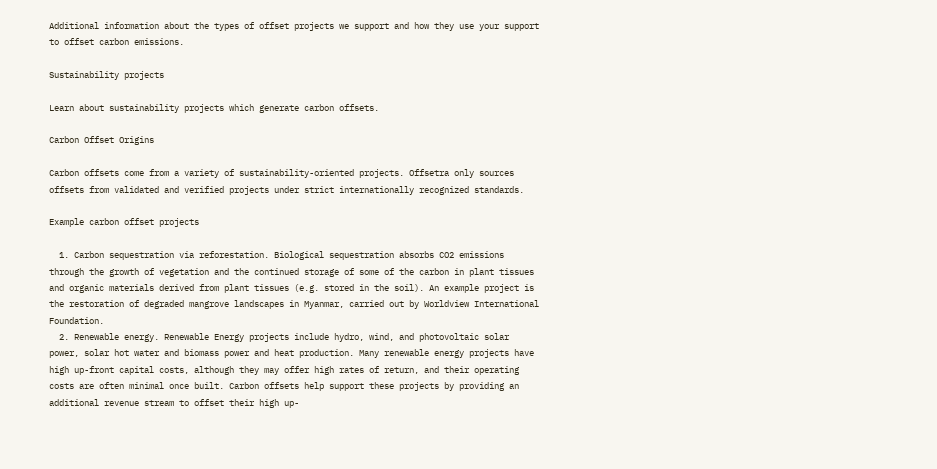Additional information about the types of offset projects we support and how they use your support to offset carbon emissions.

Sustainability projects

Learn about sustainability projects which generate carbon offsets.

Carbon Offset Origins

Carbon offsets come from a variety of sustainability-oriented projects. Offsetra only sources offsets from validated and verified projects under strict internationally recognized standards.

Example carbon offset projects

  1. Carbon sequestration via reforestation. Biological sequestration absorbs CO2 emissions through the growth of vegetation and the continued storage of some of the carbon in plant tissues and organic materials derived from plant tissues (e.g. stored in the soil). An example project is the restoration of degraded mangrove landscapes in Myanmar, carried out by Worldview International Foundation.
  2. Renewable energy. Renewable Energy projects include hydro, wind, and photovoltaic solar power, solar hot water and biomass power and heat production. Many renewable energy projects have high up-front capital costs, although they may offer high rates of return, and their operating costs are often minimal once built. Carbon offsets help support these projects by providing an additional revenue stream to offset their high up-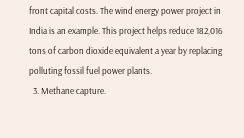front capital costs. The wind energy power project in India is an example. This project helps reduce 182,016 tons of carbon dioxide equivalent a year by replacing polluting fossil fuel power plants.
  3. Methane capture.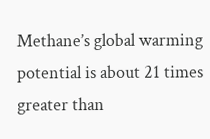Methane’s global warming potential is about 21 times greater than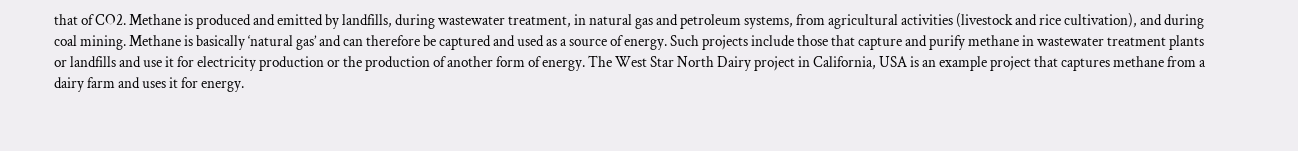that of CO2. Methane is produced and emitted by landfills, during wastewater treatment, in natural gas and petroleum systems, from agricultural activities (livestock and rice cultivation), and during coal mining. Methane is basically ‘natural gas’ and can therefore be captured and used as a source of energy. Such projects include those that capture and purify methane in wastewater treatment plants or landfills and use it for electricity production or the production of another form of energy. The West Star North Dairy project in California, USA is an example project that captures methane from a dairy farm and uses it for energy.